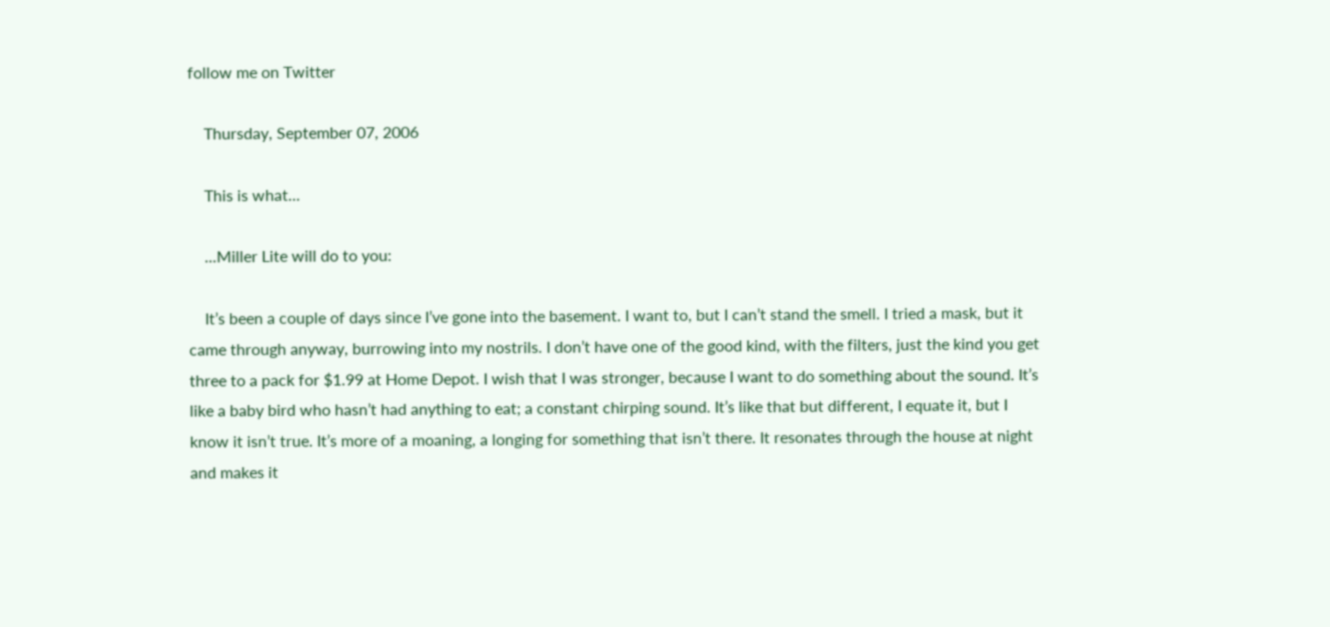follow me on Twitter

    Thursday, September 07, 2006

    This is what...

    ...Miller Lite will do to you:

    It’s been a couple of days since I’ve gone into the basement. I want to, but I can’t stand the smell. I tried a mask, but it came through anyway, burrowing into my nostrils. I don’t have one of the good kind, with the filters, just the kind you get three to a pack for $1.99 at Home Depot. I wish that I was stronger, because I want to do something about the sound. It’s like a baby bird who hasn’t had anything to eat; a constant chirping sound. It’s like that but different, I equate it, but I know it isn’t true. It’s more of a moaning, a longing for something that isn’t there. It resonates through the house at night and makes it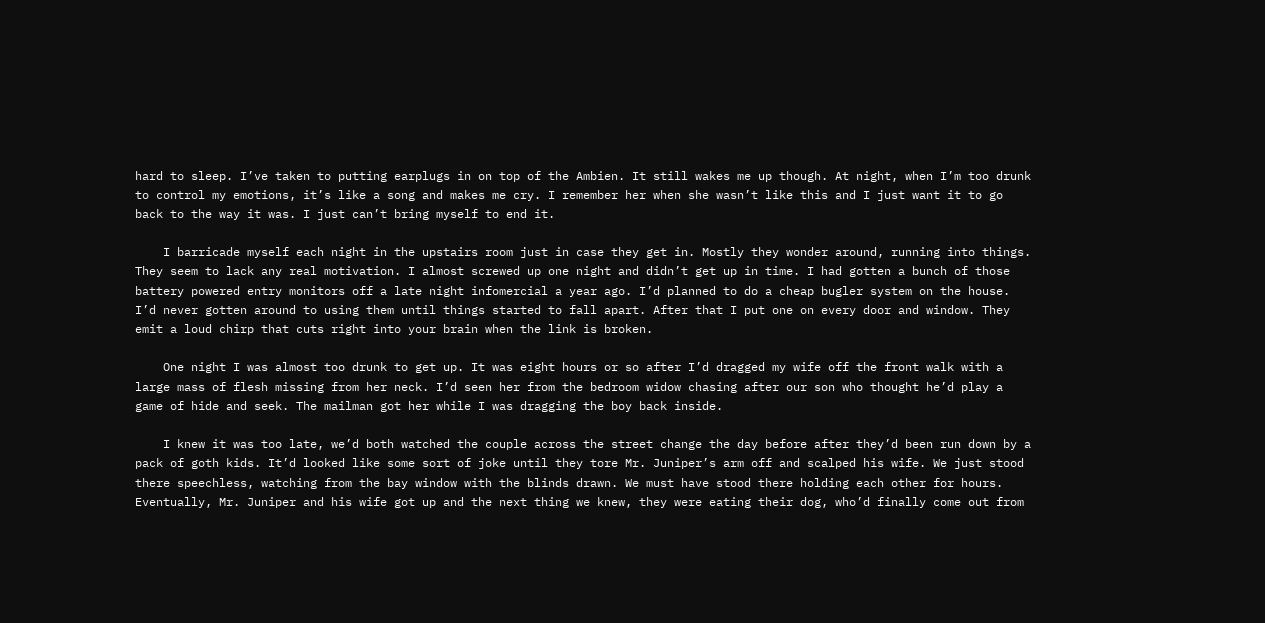hard to sleep. I’ve taken to putting earplugs in on top of the Ambien. It still wakes me up though. At night, when I’m too drunk to control my emotions, it’s like a song and makes me cry. I remember her when she wasn’t like this and I just want it to go back to the way it was. I just can’t bring myself to end it.

    I barricade myself each night in the upstairs room just in case they get in. Mostly they wonder around, running into things. They seem to lack any real motivation. I almost screwed up one night and didn’t get up in time. I had gotten a bunch of those battery powered entry monitors off a late night infomercial a year ago. I’d planned to do a cheap bugler system on the house. I’d never gotten around to using them until things started to fall apart. After that I put one on every door and window. They emit a loud chirp that cuts right into your brain when the link is broken.

    One night I was almost too drunk to get up. It was eight hours or so after I’d dragged my wife off the front walk with a large mass of flesh missing from her neck. I’d seen her from the bedroom widow chasing after our son who thought he’d play a game of hide and seek. The mailman got her while I was dragging the boy back inside.

    I knew it was too late, we’d both watched the couple across the street change the day before after they’d been run down by a pack of goth kids. It’d looked like some sort of joke until they tore Mr. Juniper’s arm off and scalped his wife. We just stood there speechless, watching from the bay window with the blinds drawn. We must have stood there holding each other for hours. Eventually, Mr. Juniper and his wife got up and the next thing we knew, they were eating their dog, who’d finally come out from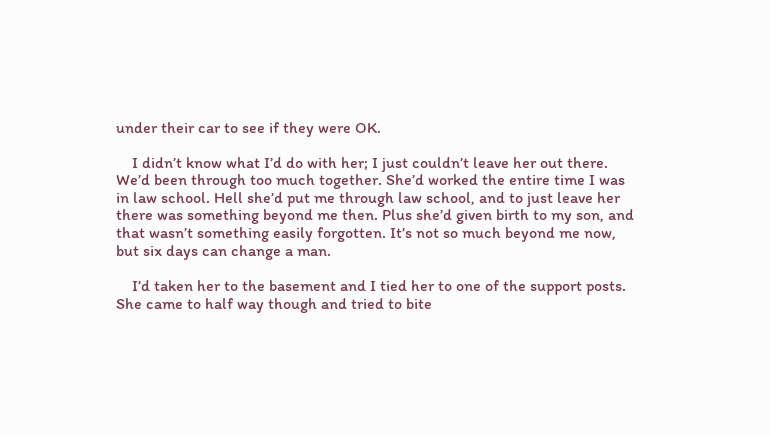under their car to see if they were OK.

    I didn’t know what I’d do with her; I just couldn’t leave her out there. We’d been through too much together. She’d worked the entire time I was in law school. Hell she’d put me through law school, and to just leave her there was something beyond me then. Plus she’d given birth to my son, and that wasn’t something easily forgotten. It’s not so much beyond me now, but six days can change a man.

    I’d taken her to the basement and I tied her to one of the support posts. She came to half way though and tried to bite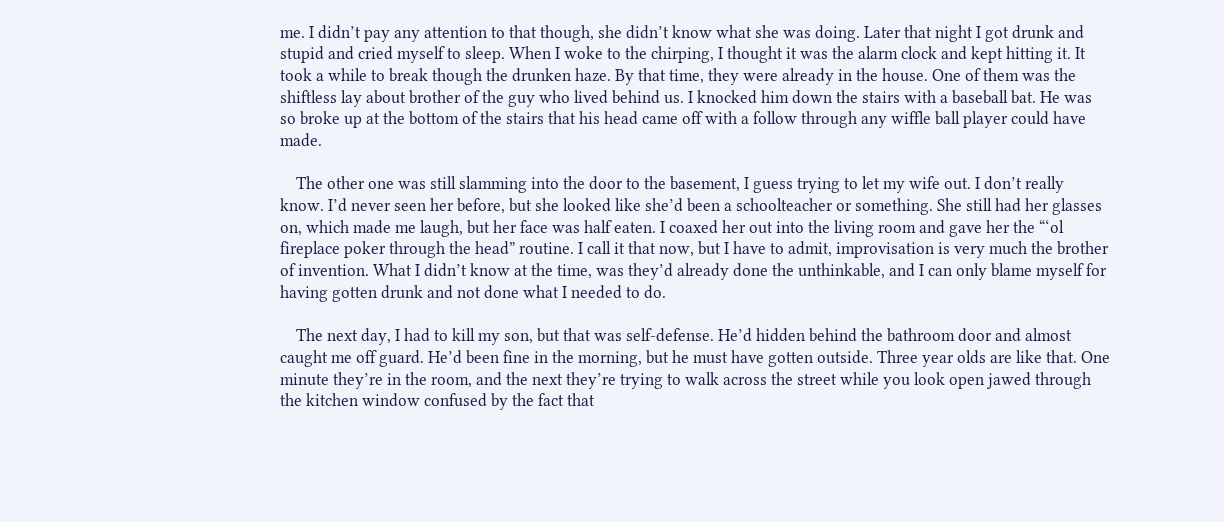me. I didn’t pay any attention to that though, she didn’t know what she was doing. Later that night I got drunk and stupid and cried myself to sleep. When I woke to the chirping, I thought it was the alarm clock and kept hitting it. It took a while to break though the drunken haze. By that time, they were already in the house. One of them was the shiftless lay about brother of the guy who lived behind us. I knocked him down the stairs with a baseball bat. He was so broke up at the bottom of the stairs that his head came off with a follow through any wiffle ball player could have made.

    The other one was still slamming into the door to the basement, I guess trying to let my wife out. I don’t really know. I’d never seen her before, but she looked like she’d been a schoolteacher or something. She still had her glasses on, which made me laugh, but her face was half eaten. I coaxed her out into the living room and gave her the “‘ol fireplace poker through the head” routine. I call it that now, but I have to admit, improvisation is very much the brother of invention. What I didn’t know at the time, was they’d already done the unthinkable, and I can only blame myself for having gotten drunk and not done what I needed to do.

    The next day, I had to kill my son, but that was self-defense. He’d hidden behind the bathroom door and almost caught me off guard. He’d been fine in the morning, but he must have gotten outside. Three year olds are like that. One minute they’re in the room, and the next they’re trying to walk across the street while you look open jawed through the kitchen window confused by the fact that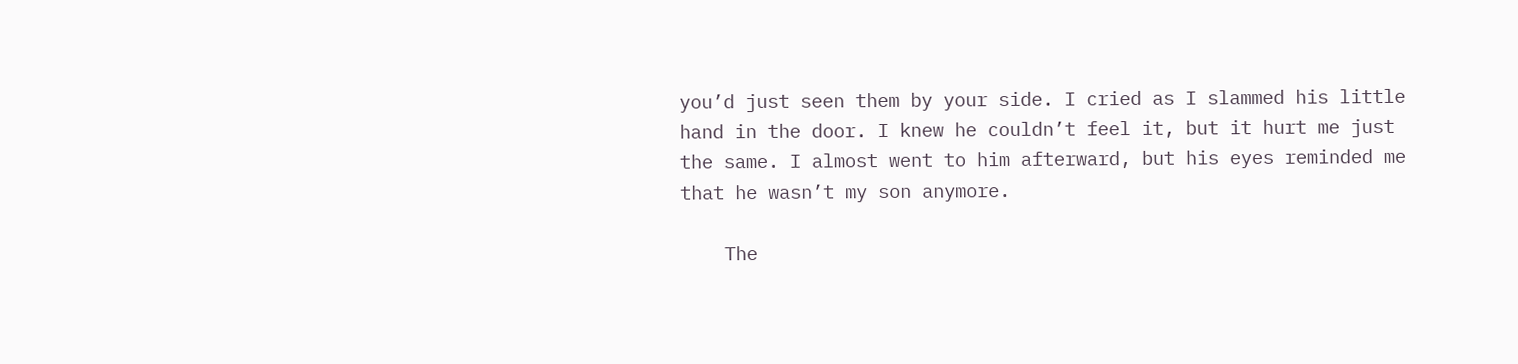you’d just seen them by your side. I cried as I slammed his little hand in the door. I knew he couldn’t feel it, but it hurt me just the same. I almost went to him afterward, but his eyes reminded me that he wasn’t my son anymore.

    The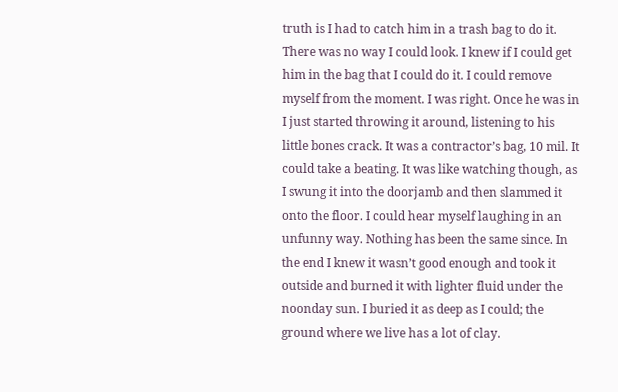truth is I had to catch him in a trash bag to do it. There was no way I could look. I knew if I could get him in the bag that I could do it. I could remove myself from the moment. I was right. Once he was in I just started throwing it around, listening to his little bones crack. It was a contractor’s bag, 10 mil. It could take a beating. It was like watching though, as I swung it into the doorjamb and then slammed it onto the floor. I could hear myself laughing in an unfunny way. Nothing has been the same since. In the end I knew it wasn’t good enough and took it outside and burned it with lighter fluid under the noonday sun. I buried it as deep as I could; the ground where we live has a lot of clay.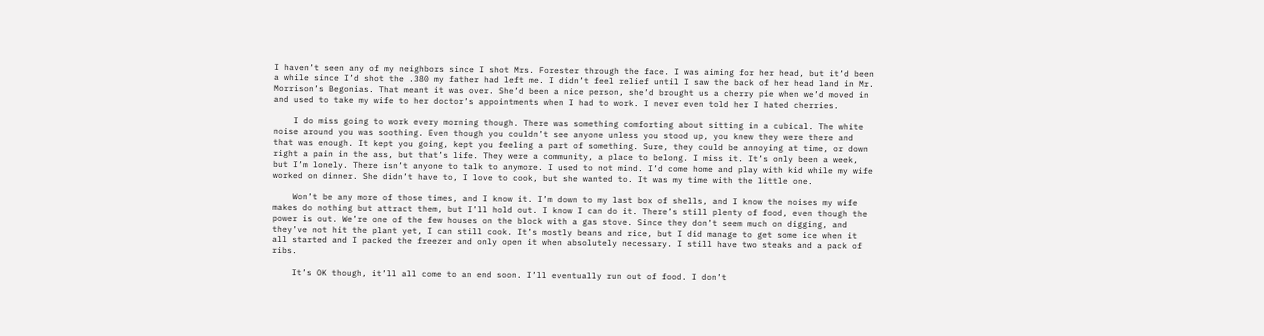I haven’t seen any of my neighbors since I shot Mrs. Forester through the face. I was aiming for her head, but it’d been a while since I’d shot the .380 my father had left me. I didn’t feel relief until I saw the back of her head land in Mr. Morrison’s Begonias. That meant it was over. She’d been a nice person, she’d brought us a cherry pie when we’d moved in and used to take my wife to her doctor’s appointments when I had to work. I never even told her I hated cherries.

    I do miss going to work every morning though. There was something comforting about sitting in a cubical. The white noise around you was soothing. Even though you couldn’t see anyone unless you stood up, you knew they were there and that was enough. It kept you going, kept you feeling a part of something. Sure, they could be annoying at time, or down right a pain in the ass, but that’s life. They were a community, a place to belong. I miss it. It’s only been a week, but I’m lonely. There isn’t anyone to talk to anymore. I used to not mind. I’d come home and play with kid while my wife worked on dinner. She didn’t have to, I love to cook, but she wanted to. It was my time with the little one.

    Won’t be any more of those times, and I know it. I’m down to my last box of shells, and I know the noises my wife makes do nothing but attract them, but I’ll hold out. I know I can do it. There’s still plenty of food, even though the power is out. We’re one of the few houses on the block with a gas stove. Since they don’t seem much on digging, and they’ve not hit the plant yet, I can still cook. It’s mostly beans and rice, but I did manage to get some ice when it all started and I packed the freezer and only open it when absolutely necessary. I still have two steaks and a pack of ribs.

    It’s OK though, it’ll all come to an end soon. I’ll eventually run out of food. I don’t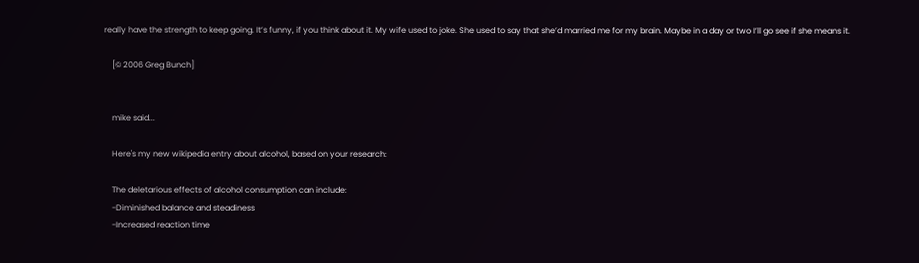really have the strength to keep going. It’s funny, if you think about it. My wife used to joke. She used to say that she’d married me for my brain. Maybe in a day or two I’ll go see if she means it.

    [© 2006 Greg Bunch]


    mike said...

    Here's my new wikipedia entry about alcohol, based on your research:

    The deletarious effects of alcohol consumption can include:
    -Diminished balance and steadiness
    -Increased reaction time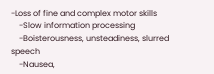-Loss of fine and complex motor skills
    -Slow information processing
    -Boisterousness, unsteadiness, slurred speech
    -Nausea,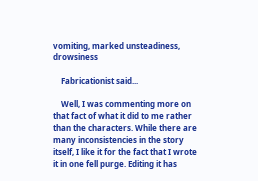vomiting, marked unsteadiness, drowsiness

    Fabricationist said...

    Well, I was commenting more on that fact of what it did to me rather than the characters. While there are many inconsistencies in the story itself, I like it for the fact that I wrote it in one fell purge. Editing it has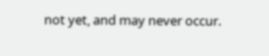not yet, and may never occur.